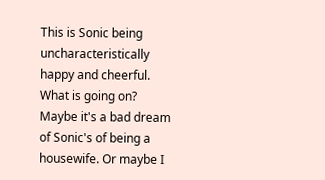This is Sonic being uncharacteristically happy and cheerful. What is going on? Maybe it's a bad dream of Sonic's of being a housewife. Or maybe I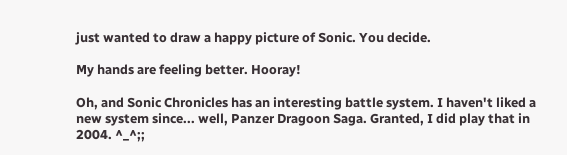just wanted to draw a happy picture of Sonic. You decide.

My hands are feeling better. Hooray!

Oh, and Sonic Chronicles has an interesting battle system. I haven't liked a new system since... well, Panzer Dragoon Saga. Granted, I did play that in 2004. ^_^;;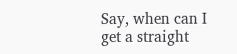Say, when can I get a straight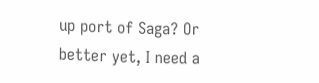up port of Saga? Or better yet, I need a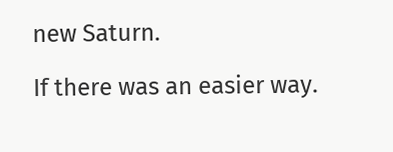new Saturn.

If there was an easier way.